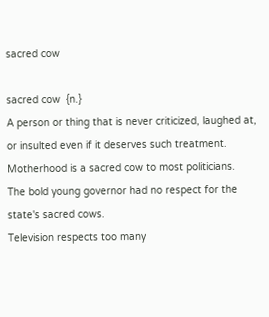sacred cow

sacred cow  {n.}
A person or thing that is never criticized, laughed at, or insulted even if it deserves such treatment.
Motherhood is a sacred cow to most politicians.
The bold young governor had no respect for the state's sacred cows.
Television respects too many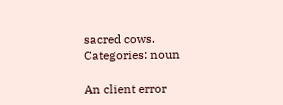sacred cows.
Categories: noun

An client error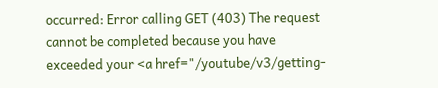occurred: Error calling GET (403) The request cannot be completed because you have exceeded your <a href="/youtube/v3/getting-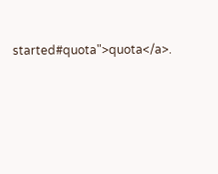started#quota">quota</a>.